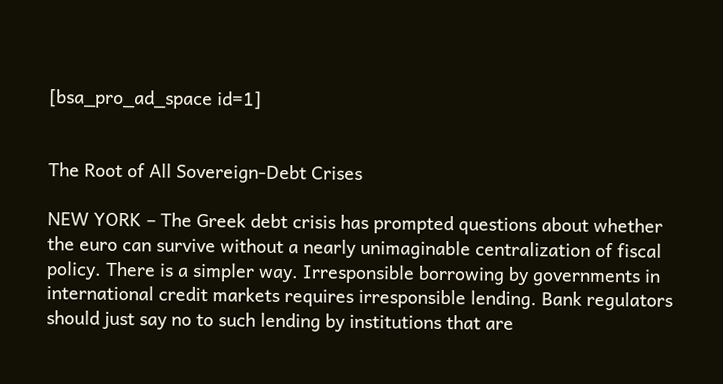[bsa_pro_ad_space id=1]


The Root of All Sovereign-Debt Crises

NEW YORK – The Greek debt crisis has prompted questions about whether the euro can survive without a nearly unimaginable centralization of fiscal policy. There is a simpler way. Irresponsible borrowing by governments in international credit markets requires irresponsible lending. Bank regulators should just say no to such lending by institutions that are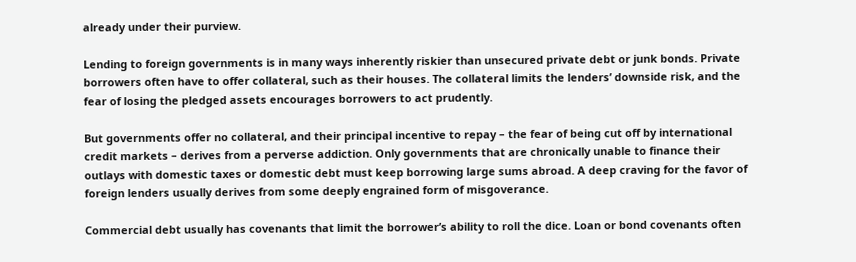already under their purview.

Lending to foreign governments is in many ways inherently riskier than unsecured private debt or junk bonds. Private borrowers often have to offer collateral, such as their houses. The collateral limits the lenders’ downside risk, and the fear of losing the pledged assets encourages borrowers to act prudently.

But governments offer no collateral, and their principal incentive to repay – the fear of being cut off by international credit markets – derives from a perverse addiction. Only governments that are chronically unable to finance their outlays with domestic taxes or domestic debt must keep borrowing large sums abroad. A deep craving for the favor of foreign lenders usually derives from some deeply engrained form of misgoverance.

Commercial debt usually has covenants that limit the borrower’s ability to roll the dice. Loan or bond covenants often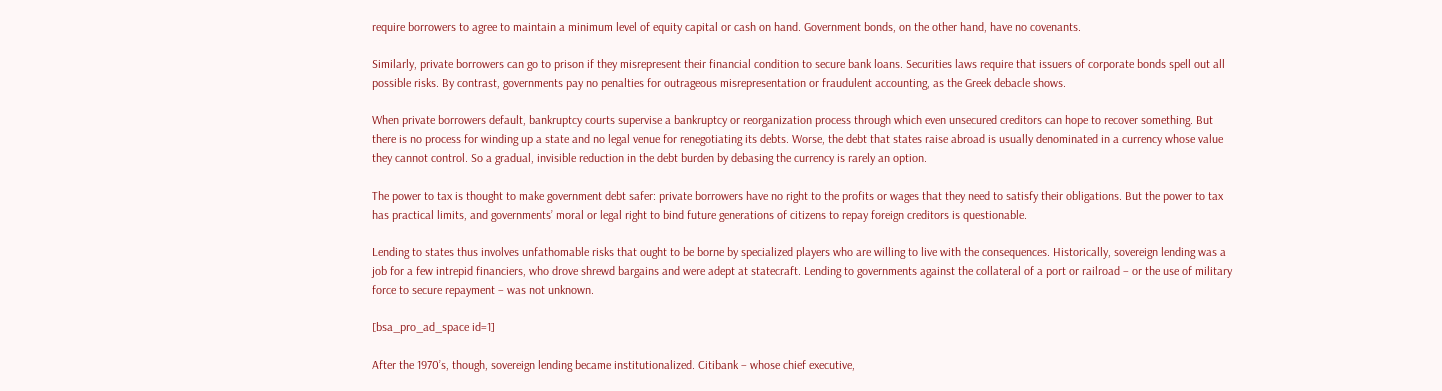require borrowers to agree to maintain a minimum level of equity capital or cash on hand. Government bonds, on the other hand, have no covenants.

Similarly, private borrowers can go to prison if they misrepresent their financial condition to secure bank loans. Securities laws require that issuers of corporate bonds spell out all possible risks. By contrast, governments pay no penalties for outrageous misrepresentation or fraudulent accounting, as the Greek debacle shows.

When private borrowers default, bankruptcy courts supervise a bankruptcy or reorganization process through which even unsecured creditors can hope to recover something. But there is no process for winding up a state and no legal venue for renegotiating its debts. Worse, the debt that states raise abroad is usually denominated in a currency whose value they cannot control. So a gradual, invisible reduction in the debt burden by debasing the currency is rarely an option.

The power to tax is thought to make government debt safer: private borrowers have no right to the profits or wages that they need to satisfy their obligations. But the power to tax has practical limits, and governments’ moral or legal right to bind future generations of citizens to repay foreign creditors is questionable.

Lending to states thus involves unfathomable risks that ought to be borne by specialized players who are willing to live with the consequences. Historically, sovereign lending was a job for a few intrepid financiers, who drove shrewd bargains and were adept at statecraft. Lending to governments against the collateral of a port or railroad – or the use of military force to secure repayment – was not unknown.

[bsa_pro_ad_space id=1]

After the 1970’s, though, sovereign lending became institutionalized. Citibank – whose chief executive,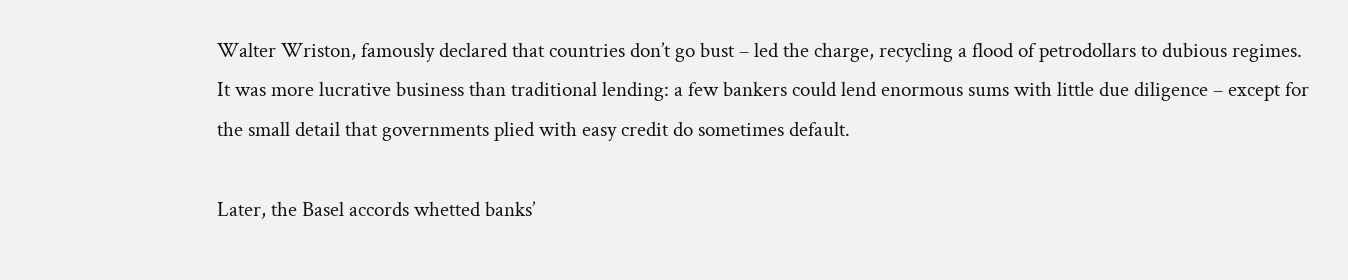Walter Wriston, famously declared that countries don’t go bust – led the charge, recycling a flood of petrodollars to dubious regimes. It was more lucrative business than traditional lending: a few bankers could lend enormous sums with little due diligence – except for the small detail that governments plied with easy credit do sometimes default.

Later, the Basel accords whetted banks’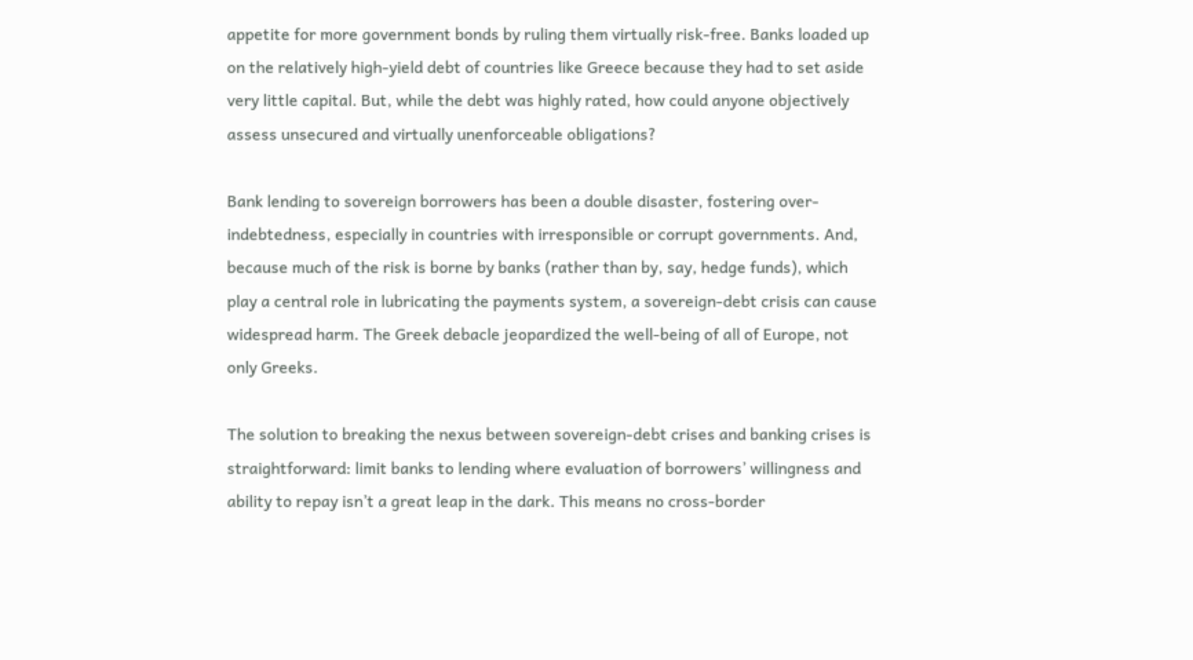appetite for more government bonds by ruling them virtually risk-free. Banks loaded up on the relatively high-yield debt of countries like Greece because they had to set aside very little capital. But, while the debt was highly rated, how could anyone objectively assess unsecured and virtually unenforceable obligations?

Bank lending to sovereign borrowers has been a double disaster, fostering over-indebtedness, especially in countries with irresponsible or corrupt governments. And, because much of the risk is borne by banks (rather than by, say, hedge funds), which play a central role in lubricating the payments system, a sovereign-debt crisis can cause widespread harm. The Greek debacle jeopardized the well-being of all of Europe, not only Greeks.

The solution to breaking the nexus between sovereign-debt crises and banking crises is straightforward: limit banks to lending where evaluation of borrowers’ willingness and ability to repay isn’t a great leap in the dark. This means no cross-border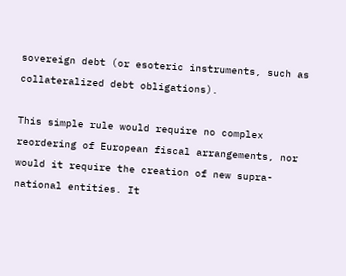sovereign debt (or esoteric instruments, such as collateralized debt obligations).

This simple rule would require no complex reordering of European fiscal arrangements, nor would it require the creation of new supra-national entities. It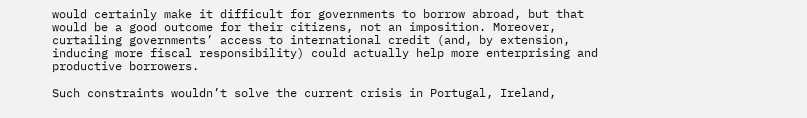would certainly make it difficult for governments to borrow abroad, but that would be a good outcome for their citizens, not an imposition. Moreover, curtailing governments’ access to international credit (and, by extension, inducing more fiscal responsibility) could actually help more enterprising and productive borrowers.

Such constraints wouldn’t solve the current crisis in Portugal, Ireland,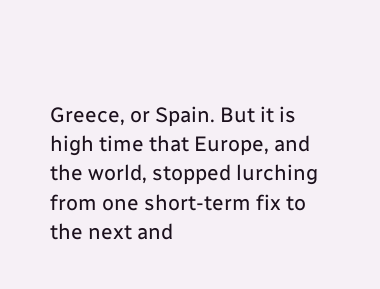Greece, or Spain. But it is high time that Europe, and the world, stopped lurching from one short-term fix to the next and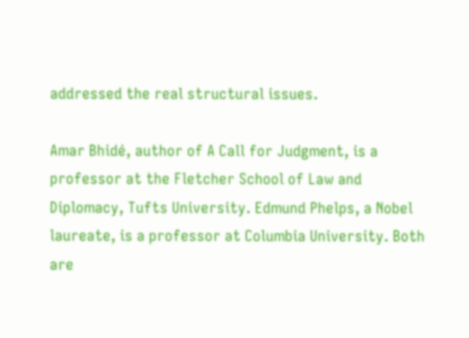addressed the real structural issues.

Amar Bhidé, author of A Call for Judgment, is a professor at the Fletcher School of Law and Diplomacy, Tufts University. Edmund Phelps, a Nobel laureate, is a professor at Columbia University. Both are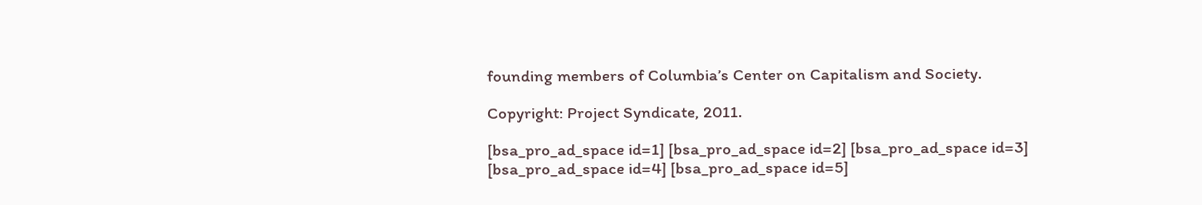founding members of Columbia’s Center on Capitalism and Society.

Copyright: Project Syndicate, 2011.

[bsa_pro_ad_space id=1] [bsa_pro_ad_space id=2] [bsa_pro_ad_space id=3] [bsa_pro_ad_space id=4] [bsa_pro_ad_space id=5]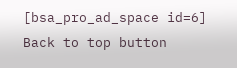[bsa_pro_ad_space id=6]
Back to top button